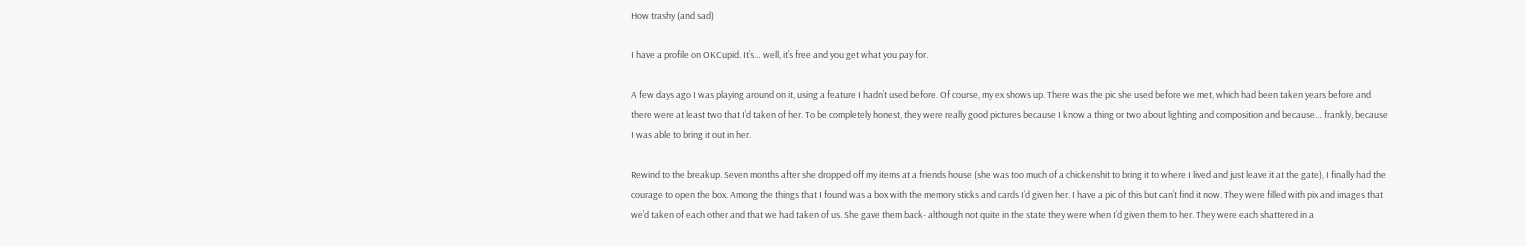How trashy (and sad)

I have a profile on OKCupid. It’s… well, it’s free and you get what you pay for.

A few days ago I was playing around on it, using a feature I hadn’t used before. Of course, my ex shows up. There was the pic she used before we met, which had been taken years before and there were at least two that I’d taken of her. To be completely honest, they were really good pictures because I know a thing or two about lighting and composition and because… frankly, because I was able to bring it out in her.

Rewind to the breakup. Seven months after she dropped off my items at a friends house (she was too much of a chickenshit to bring it to where I lived and just leave it at the gate), I finally had the courage to open the box. Among the things that I found was a box with the memory sticks and cards I’d given her. I have a pic of this but can’t find it now. They were filled with pix and images that we’d taken of each other and that we had taken of us. She gave them back- although not quite in the state they were when I’d given them to her. They were each shattered in a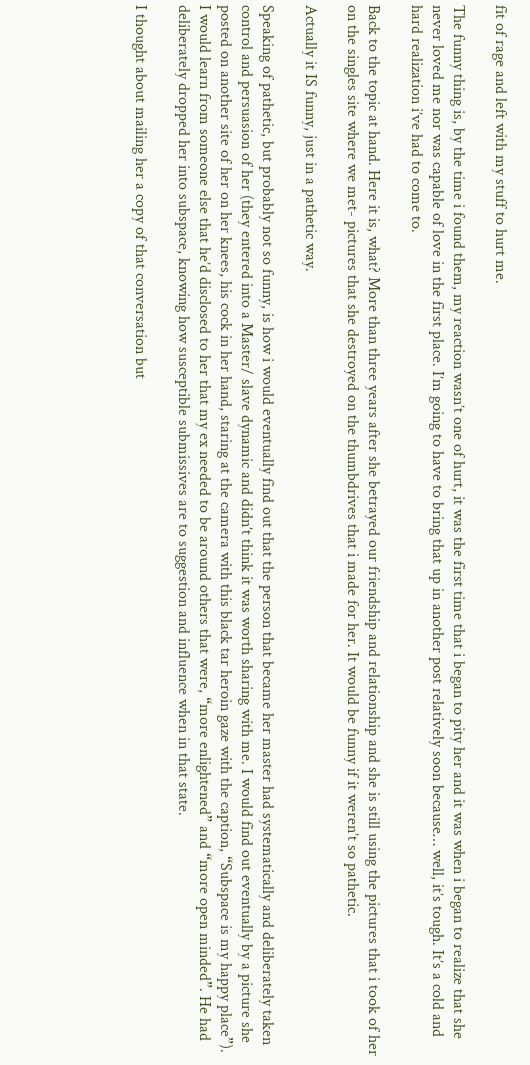fit of rage and left with my stuff to hurt me.

The funny thing is, by the time i found them, my reaction wasn’t one of hurt, it was the first time that i began to pity her and it was when i began to realize that she never loved me nor was capable of love in the first place. I’m going to have to bring that up in another post relatively soon because… well, it’s tough. It’s a cold and hard realization i’ve had to come to.

Back to the topic at hand. Here it is, what? More than three years after she betrayed our friendship and relationship and she is still using the pictures that i took of her on the singles site where we met- pictures that she destroyed on the thumbdrives that i made for her. It would be funny if it weren’t so pathetic.

Actually it IS funny, just in a pathetic way.

Speaking of pathetic, but probably not so funny, is how i would eventually find out that the person that became her master had systematically and deliberately taken control and persuasion of her (they entered into a Master/ slave dynamic and didn’t think it was worth sharing with me. I would find out eventually by a picture she posted on another site of her on her knees, his cock in her hand, staring at the camera with this black tar heroin gaze with the caption, “Subspace is my happy place”). I would learn from someone else that he’d disclosed to her that my ex needed to be around others that were, “more enlightened” and “more open minded”. He had deliberately dropped her into subspace, knowing how susceptible submissives are to suggestion and influence when in that state.

I thought about mailing her a copy of that conversation but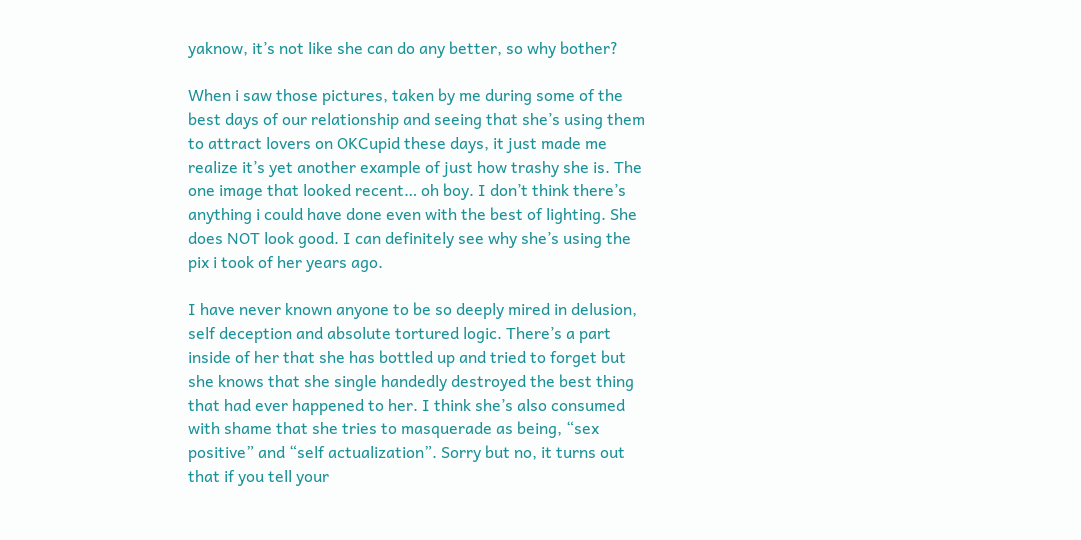yaknow, it’s not like she can do any better, so why bother?

When i saw those pictures, taken by me during some of the best days of our relationship and seeing that she’s using them to attract lovers on OKCupid these days, it just made me realize it’s yet another example of just how trashy she is. The one image that looked recent… oh boy. I don’t think there’s anything i could have done even with the best of lighting. She does NOT look good. I can definitely see why she’s using the pix i took of her years ago.

I have never known anyone to be so deeply mired in delusion, self deception and absolute tortured logic. There’s a part inside of her that she has bottled up and tried to forget but she knows that she single handedly destroyed the best thing that had ever happened to her. I think she’s also consumed with shame that she tries to masquerade as being, “sex positive” and “self actualization”. Sorry but no, it turns out that if you tell your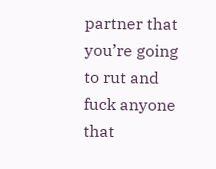partner that you’re going to rut and fuck anyone that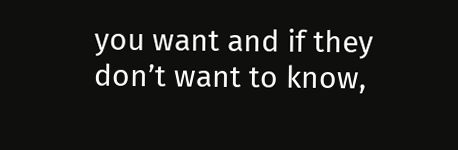you want and if they don’t want to know,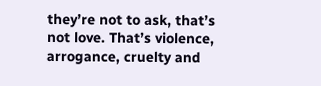they’re not to ask, that’s not love. That’s violence, arrogance, cruelty and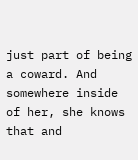just part of being a coward. And somewhere inside of her, she knows that and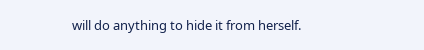will do anything to hide it from herself.